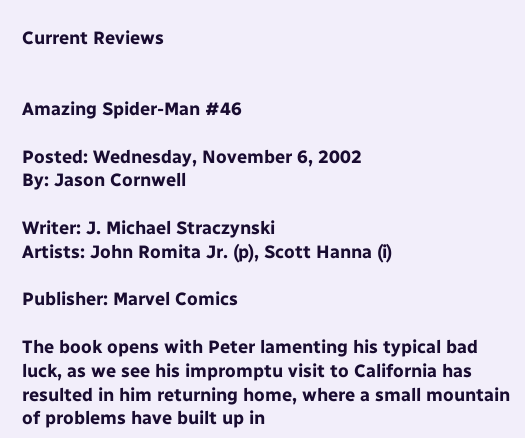Current Reviews


Amazing Spider-Man #46

Posted: Wednesday, November 6, 2002
By: Jason Cornwell

Writer: J. Michael Straczynski
Artists: John Romita Jr. (p), Scott Hanna (i)

Publisher: Marvel Comics

The book opens with Peter lamenting his typical bad luck, as we see his impromptu visit to California has resulted in him returning home, where a small mountain of problems have built up in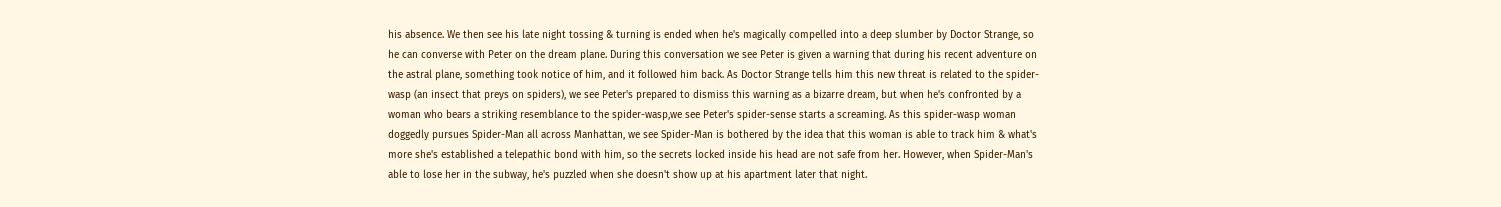his absence. We then see his late night tossing & turning is ended when he's magically compelled into a deep slumber by Doctor Strange, so he can converse with Peter on the dream plane. During this conversation we see Peter is given a warning that during his recent adventure on the astral plane, something took notice of him, and it followed him back. As Doctor Strange tells him this new threat is related to the spider-wasp (an insect that preys on spiders), we see Peter's prepared to dismiss this warning as a bizarre dream, but when he's confronted by a woman who bears a striking resemblance to the spider-wasp,we see Peter's spider-sense starts a screaming. As this spider-wasp woman doggedly pursues Spider-Man all across Manhattan, we see Spider-Man is bothered by the idea that this woman is able to track him & what's more she's established a telepathic bond with him, so the secrets locked inside his head are not safe from her. However, when Spider-Man's able to lose her in the subway, he's puzzled when she doesn't show up at his apartment later that night.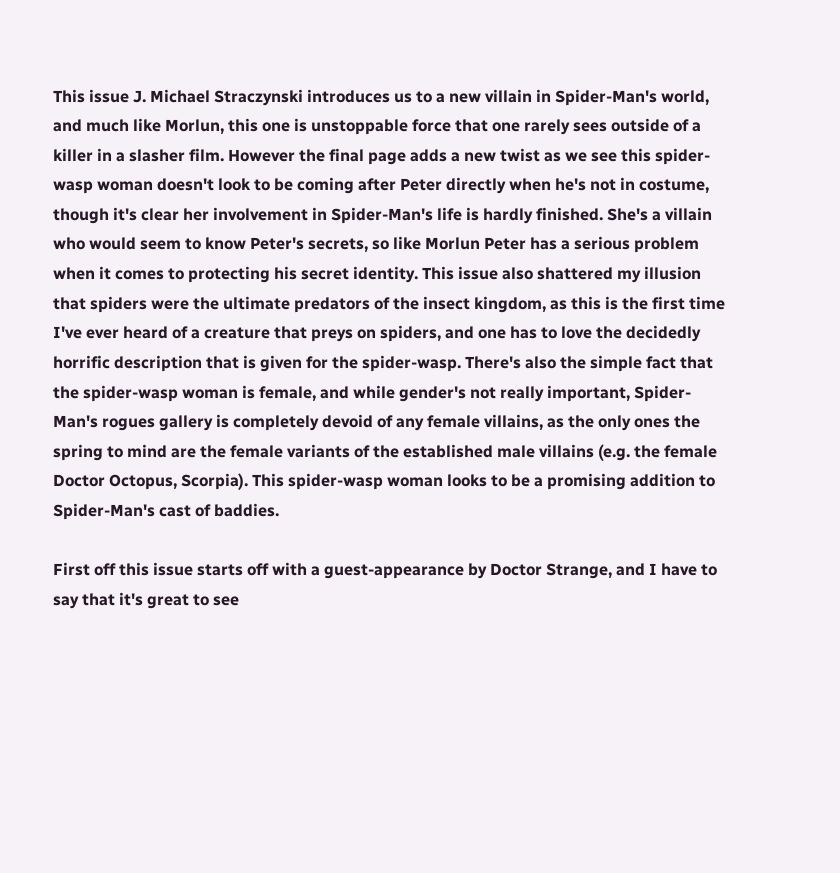This issue J. Michael Straczynski introduces us to a new villain in Spider-Man's world, and much like Morlun, this one is unstoppable force that one rarely sees outside of a killer in a slasher film. However the final page adds a new twist as we see this spider-wasp woman doesn't look to be coming after Peter directly when he's not in costume, though it's clear her involvement in Spider-Man's life is hardly finished. She's a villain who would seem to know Peter's secrets, so like Morlun Peter has a serious problem when it comes to protecting his secret identity. This issue also shattered my illusion that spiders were the ultimate predators of the insect kingdom, as this is the first time I've ever heard of a creature that preys on spiders, and one has to love the decidedly horrific description that is given for the spider-wasp. There's also the simple fact that the spider-wasp woman is female, and while gender's not really important, Spider-Man's rogues gallery is completely devoid of any female villains, as the only ones the spring to mind are the female variants of the established male villains (e.g. the female Doctor Octopus, Scorpia). This spider-wasp woman looks to be a promising addition to Spider-Man's cast of baddies.

First off this issue starts off with a guest-appearance by Doctor Strange, and I have to say that it's great to see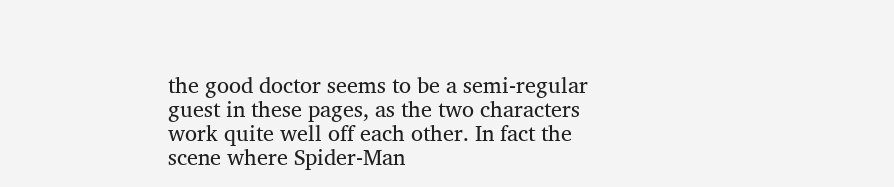the good doctor seems to be a semi-regular guest in these pages, as the two characters work quite well off each other. In fact the scene where Spider-Man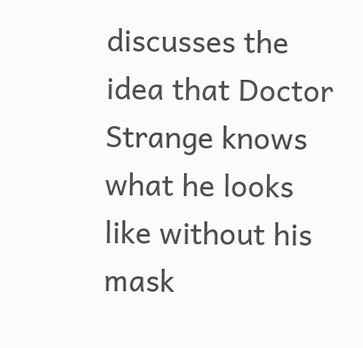discusses the idea that Doctor Strange knows what he looks like without his mask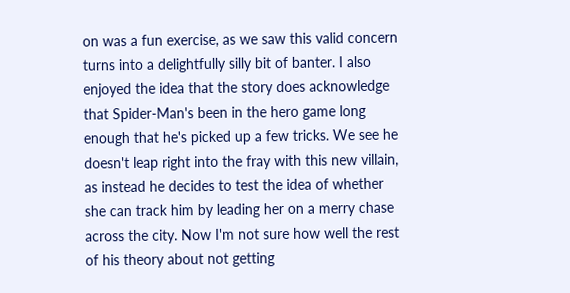on was a fun exercise, as we saw this valid concern turns into a delightfully silly bit of banter. I also enjoyed the idea that the story does acknowledge that Spider-Man's been in the hero game long enough that he's picked up a few tricks. We see he doesn't leap right into the fray with this new villain, as instead he decides to test the idea of whether she can track him by leading her on a merry chase across the city. Now I'm not sure how well the rest of his theory about not getting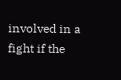involved in a fight if the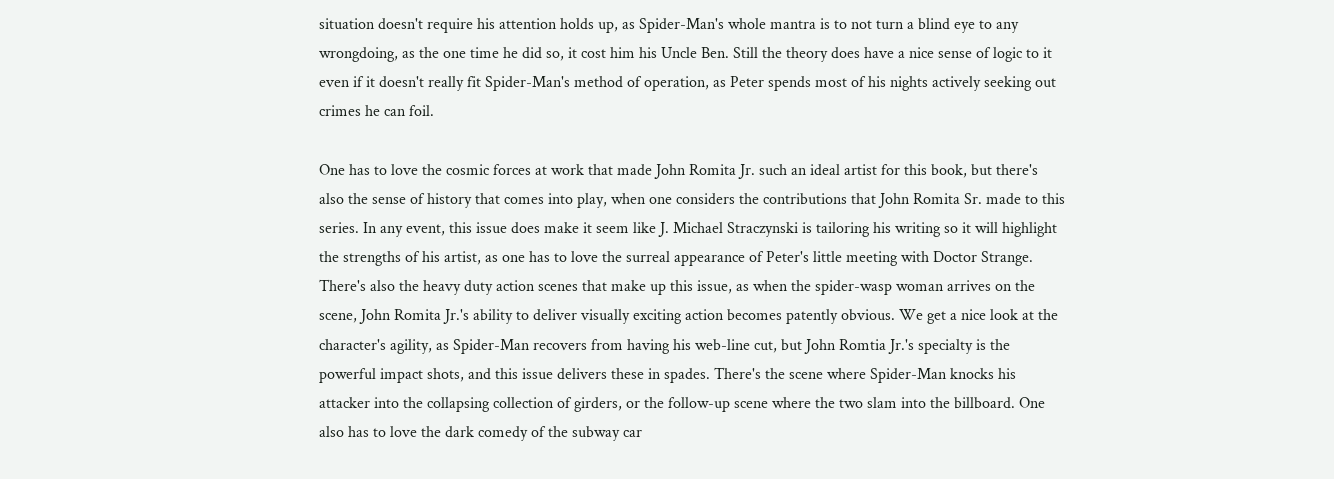situation doesn't require his attention holds up, as Spider-Man's whole mantra is to not turn a blind eye to any wrongdoing, as the one time he did so, it cost him his Uncle Ben. Still the theory does have a nice sense of logic to it even if it doesn't really fit Spider-Man's method of operation, as Peter spends most of his nights actively seeking out crimes he can foil.

One has to love the cosmic forces at work that made John Romita Jr. such an ideal artist for this book, but there's also the sense of history that comes into play, when one considers the contributions that John Romita Sr. made to this series. In any event, this issue does make it seem like J. Michael Straczynski is tailoring his writing so it will highlight the strengths of his artist, as one has to love the surreal appearance of Peter's little meeting with Doctor Strange. There's also the heavy duty action scenes that make up this issue, as when the spider-wasp woman arrives on the scene, John Romita Jr.'s ability to deliver visually exciting action becomes patently obvious. We get a nice look at the character's agility, as Spider-Man recovers from having his web-line cut, but John Romtia Jr.'s specialty is the powerful impact shots, and this issue delivers these in spades. There's the scene where Spider-Man knocks his attacker into the collapsing collection of girders, or the follow-up scene where the two slam into the billboard. One also has to love the dark comedy of the subway car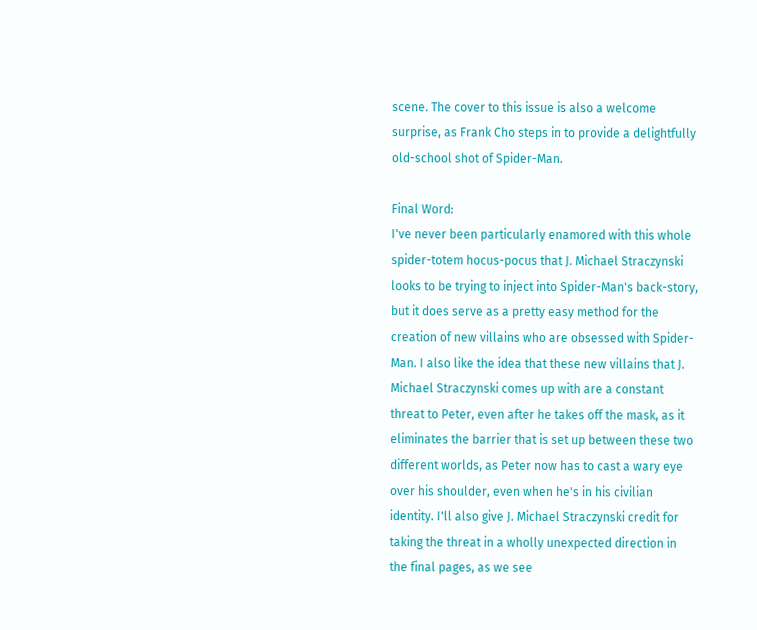scene. The cover to this issue is also a welcome surprise, as Frank Cho steps in to provide a delightfully old-school shot of Spider-Man.

Final Word:
I've never been particularly enamored with this whole spider-totem hocus-pocus that J. Michael Straczynski looks to be trying to inject into Spider-Man's back-story, but it does serve as a pretty easy method for the creation of new villains who are obsessed with Spider-Man. I also like the idea that these new villains that J. Michael Straczynski comes up with are a constant threat to Peter, even after he takes off the mask, as it eliminates the barrier that is set up between these two different worlds, as Peter now has to cast a wary eye over his shoulder, even when he's in his civilian identity. I'll also give J. Michael Straczynski credit for taking the threat in a wholly unexpected direction in the final pages, as we see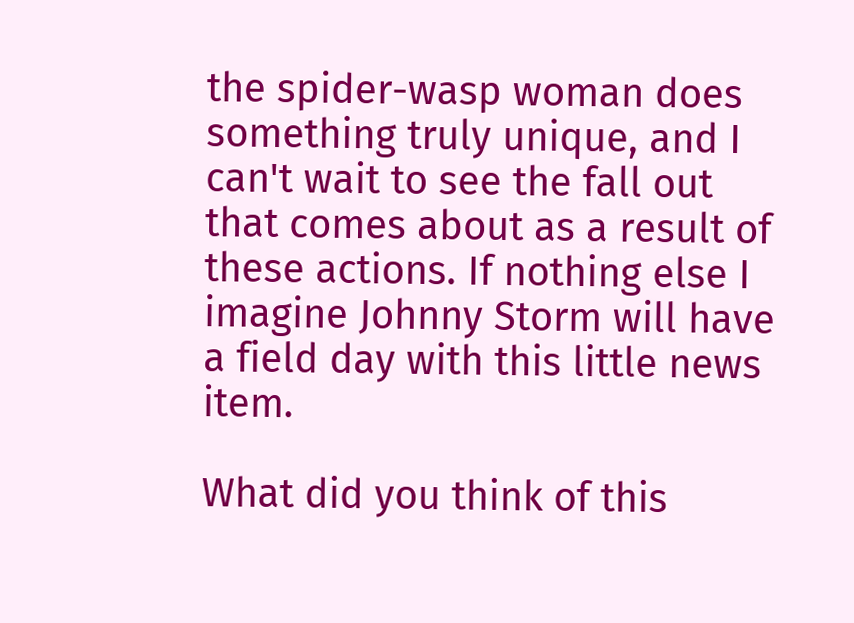the spider-wasp woman does something truly unique, and I can't wait to see the fall out that comes about as a result of these actions. If nothing else I imagine Johnny Storm will have a field day with this little news item.

What did you think of this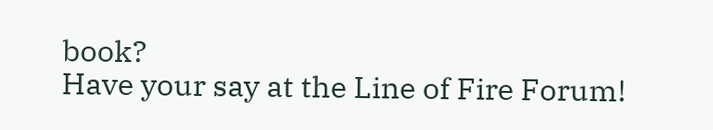book?
Have your say at the Line of Fire Forum!